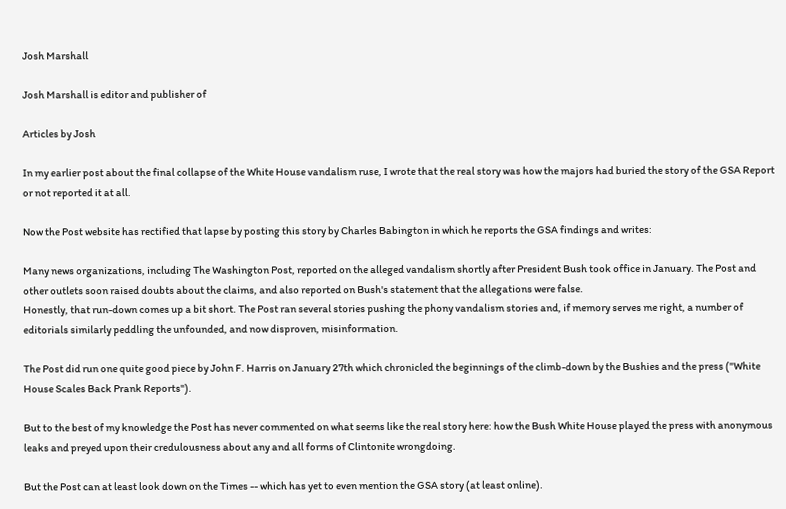Josh Marshall

Josh Marshall is editor and publisher of

Articles by Josh

In my earlier post about the final collapse of the White House vandalism ruse, I wrote that the real story was how the majors had buried the story of the GSA Report or not reported it at all.

Now the Post website has rectified that lapse by posting this story by Charles Babington in which he reports the GSA findings and writes:

Many news organizations, including The Washington Post, reported on the alleged vandalism shortly after President Bush took office in January. The Post and other outlets soon raised doubts about the claims, and also reported on Bush's statement that the allegations were false.
Honestly, that run-down comes up a bit short. The Post ran several stories pushing the phony vandalism stories and, if memory serves me right, a number of editorials similarly peddling the unfounded, and now disproven, misinformation.

The Post did run one quite good piece by John F. Harris on January 27th which chronicled the beginnings of the climb-down by the Bushies and the press ("White House Scales Back Prank Reports").

But to the best of my knowledge the Post has never commented on what seems like the real story here: how the Bush White House played the press with anonymous leaks and preyed upon their credulousness about any and all forms of Clintonite wrongdoing.

But the Post can at least look down on the Times -- which has yet to even mention the GSA story (at least online).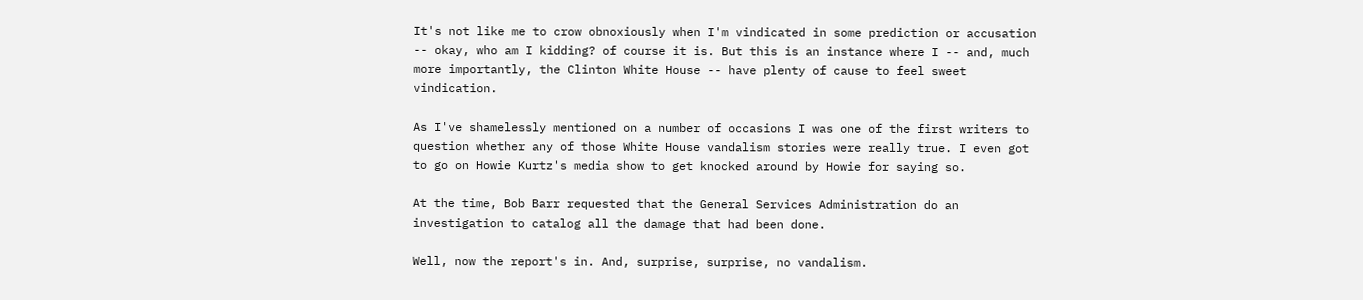It's not like me to crow obnoxiously when I'm vindicated in some prediction or accusation -- okay, who am I kidding? of course it is. But this is an instance where I -- and, much more importantly, the Clinton White House -- have plenty of cause to feel sweet vindication.

As I've shamelessly mentioned on a number of occasions I was one of the first writers to question whether any of those White House vandalism stories were really true. I even got to go on Howie Kurtz's media show to get knocked around by Howie for saying so.

At the time, Bob Barr requested that the General Services Administration do an investigation to catalog all the damage that had been done.

Well, now the report's in. And, surprise, surprise, no vandalism.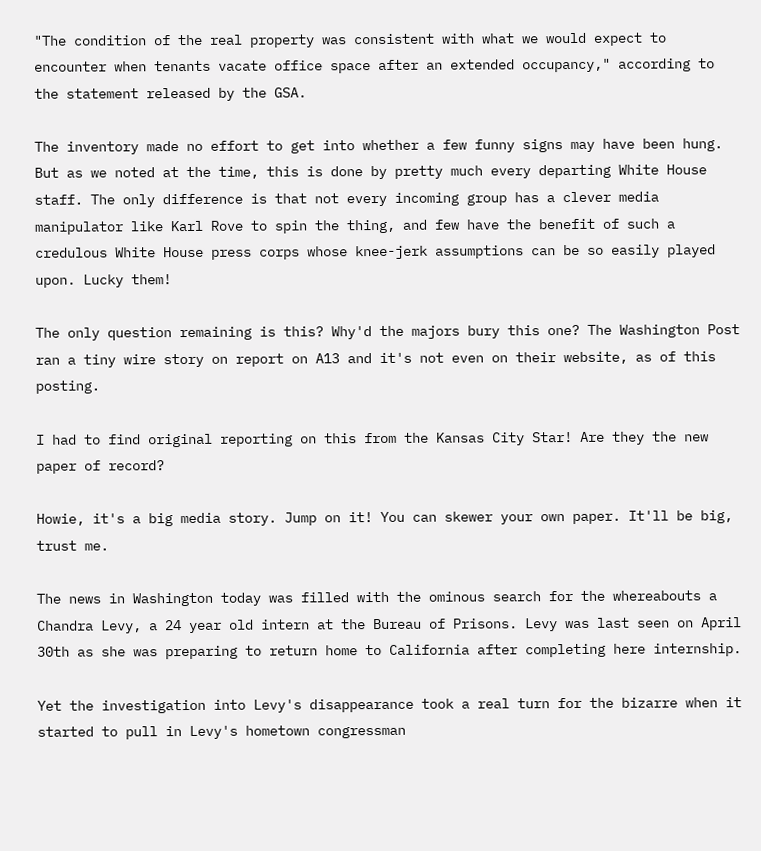"The condition of the real property was consistent with what we would expect to encounter when tenants vacate office space after an extended occupancy," according to the statement released by the GSA.

The inventory made no effort to get into whether a few funny signs may have been hung. But as we noted at the time, this is done by pretty much every departing White House staff. The only difference is that not every incoming group has a clever media manipulator like Karl Rove to spin the thing, and few have the benefit of such a credulous White House press corps whose knee-jerk assumptions can be so easily played upon. Lucky them!

The only question remaining is this? Why'd the majors bury this one? The Washington Post ran a tiny wire story on report on A13 and it's not even on their website, as of this posting.

I had to find original reporting on this from the Kansas City Star! Are they the new paper of record?

Howie, it's a big media story. Jump on it! You can skewer your own paper. It'll be big, trust me.

The news in Washington today was filled with the ominous search for the whereabouts a Chandra Levy, a 24 year old intern at the Bureau of Prisons. Levy was last seen on April 30th as she was preparing to return home to California after completing here internship.

Yet the investigation into Levy's disappearance took a real turn for the bizarre when it started to pull in Levy's hometown congressman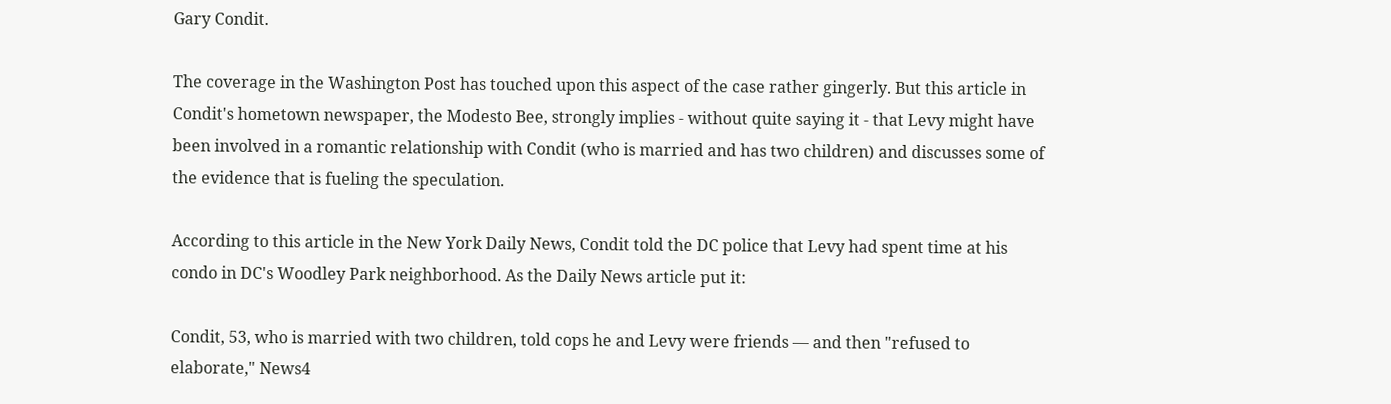Gary Condit.

The coverage in the Washington Post has touched upon this aspect of the case rather gingerly. But this article in Condit's hometown newspaper, the Modesto Bee, strongly implies - without quite saying it - that Levy might have been involved in a romantic relationship with Condit (who is married and has two children) and discusses some of the evidence that is fueling the speculation.

According to this article in the New York Daily News, Condit told the DC police that Levy had spent time at his condo in DC's Woodley Park neighborhood. As the Daily News article put it:

Condit, 53, who is married with two children, told cops he and Levy were friends — and then "refused to elaborate," News4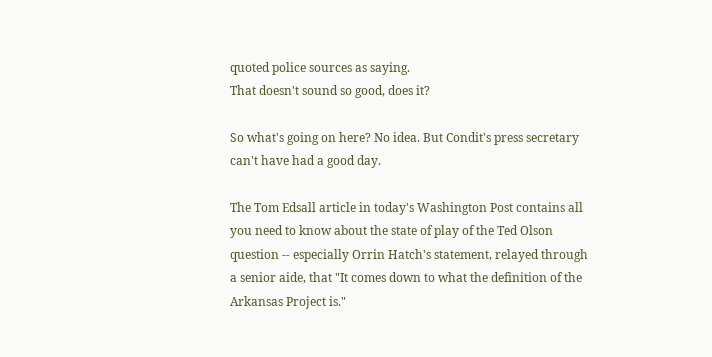quoted police sources as saying.
That doesn't sound so good, does it?

So what's going on here? No idea. But Condit's press secretary can't have had a good day.

The Tom Edsall article in today's Washington Post contains all you need to know about the state of play of the Ted Olson question -- especially Orrin Hatch's statement, relayed through a senior aide, that "It comes down to what the definition of the Arkansas Project is."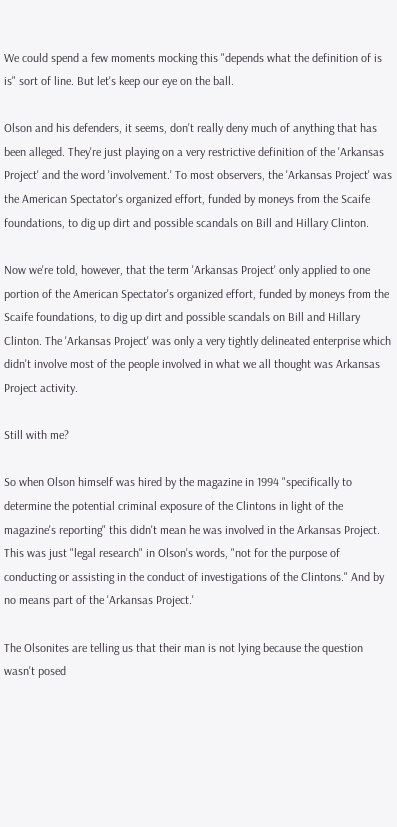We could spend a few moments mocking this "depends what the definition of is is" sort of line. But let's keep our eye on the ball.

Olson and his defenders, it seems, don't really deny much of anything that has been alleged. They're just playing on a very restrictive definition of the 'Arkansas Project' and the word 'involvement.' To most observers, the 'Arkansas Project' was the American Spectator's organized effort, funded by moneys from the Scaife foundations, to dig up dirt and possible scandals on Bill and Hillary Clinton.

Now we're told, however, that the term 'Arkansas Project' only applied to one portion of the American Spectator's organized effort, funded by moneys from the Scaife foundations, to dig up dirt and possible scandals on Bill and Hillary Clinton. The 'Arkansas Project' was only a very tightly delineated enterprise which didn't involve most of the people involved in what we all thought was Arkansas Project activity.

Still with me?

So when Olson himself was hired by the magazine in 1994 "specifically to determine the potential criminal exposure of the Clintons in light of the magazine's reporting" this didn't mean he was involved in the Arkansas Project. This was just "legal research" in Olson's words, "not for the purpose of conducting or assisting in the conduct of investigations of the Clintons." And by no means part of the 'Arkansas Project.'

The Olsonites are telling us that their man is not lying because the question wasn't posed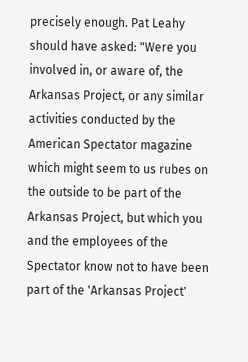precisely enough. Pat Leahy should have asked: "Were you involved in, or aware of, the Arkansas Project, or any similar activities conducted by the American Spectator magazine which might seem to us rubes on the outside to be part of the Arkansas Project, but which you and the employees of the Spectator know not to have been part of the 'Arkansas Project'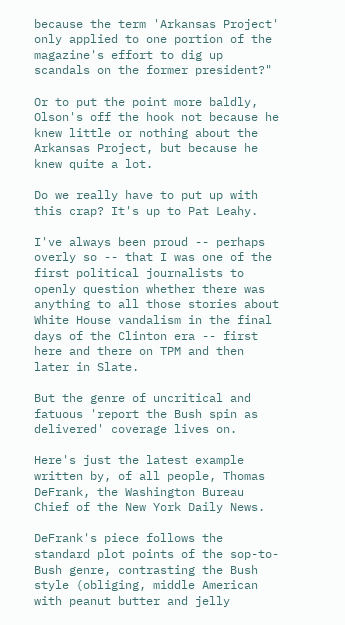because the term 'Arkansas Project' only applied to one portion of the magazine's effort to dig up scandals on the former president?"

Or to put the point more baldly, Olson's off the hook not because he knew little or nothing about the Arkansas Project, but because he knew quite a lot.

Do we really have to put up with this crap? It's up to Pat Leahy.

I've always been proud -- perhaps overly so -- that I was one of the first political journalists to openly question whether there was anything to all those stories about White House vandalism in the final days of the Clinton era -- first here and there on TPM and then later in Slate.

But the genre of uncritical and fatuous 'report the Bush spin as delivered' coverage lives on.

Here's just the latest example written by, of all people, Thomas DeFrank, the Washington Bureau Chief of the New York Daily News.

DeFrank's piece follows the standard plot points of the sop-to-Bush genre, contrasting the Bush style (obliging, middle American with peanut butter and jelly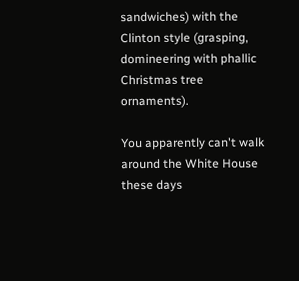sandwiches) with the Clinton style (grasping, domineering with phallic Christmas tree ornaments).

You apparently can't walk around the White House these days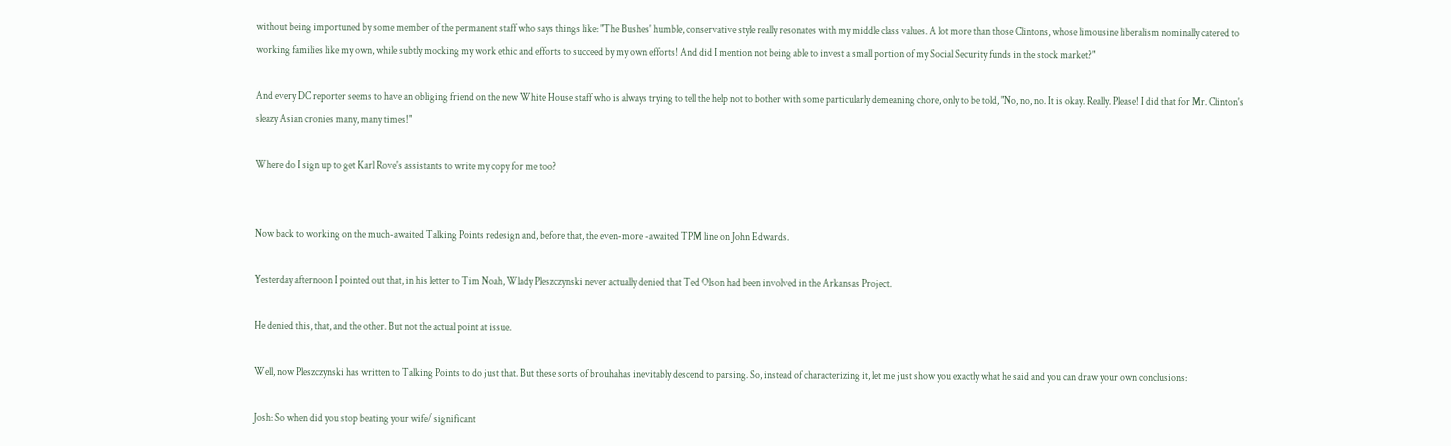without being importuned by some member of the permanent staff who says things like: "The Bushes' humble, conservative style really resonates with my middle class values. A lot more than those Clintons, whose limousine liberalism nominally catered to working families like my own, while subtly mocking my work ethic and efforts to succeed by my own efforts! And did I mention not being able to invest a small portion of my Social Security funds in the stock market?"

And every DC reporter seems to have an obliging friend on the new White House staff who is always trying to tell the help not to bother with some particularly demeaning chore, only to be told, "No, no, no. It is okay. Really. Please! I did that for Mr. Clinton's sleazy Asian cronies many, many times!"

Where do I sign up to get Karl Rove's assistants to write my copy for me too?


Now back to working on the much-awaited Talking Points redesign and, before that, the even-more -awaited TPM line on John Edwards.

Yesterday afternoon I pointed out that, in his letter to Tim Noah, Wlady Pleszczynski never actually denied that Ted Olson had been involved in the Arkansas Project.

He denied this, that, and the other. But not the actual point at issue.

Well, now Pleszczynski has written to Talking Points to do just that. But these sorts of brouhahas inevitably descend to parsing. So, instead of characterizing it, let me just show you exactly what he said and you can draw your own conclusions:

Josh: So when did you stop beating your wife/ significant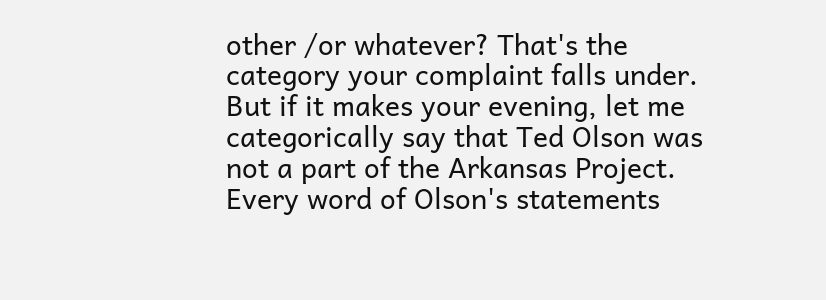other /or whatever? That's the category your complaint falls under. But if it makes your evening, let me categorically say that Ted Olson was not a part of the Arkansas Project. Every word of Olson's statements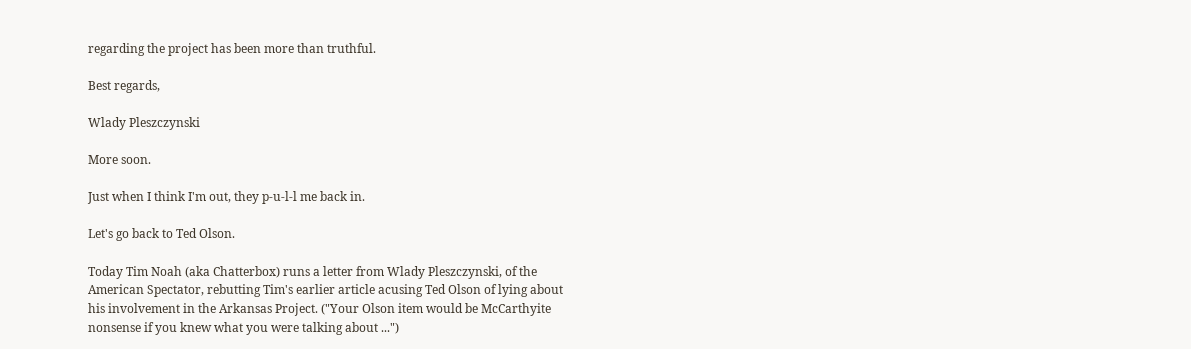regarding the project has been more than truthful.

Best regards,

Wlady Pleszczynski

More soon.

Just when I think I'm out, they p-u-l-l me back in.

Let's go back to Ted Olson.

Today Tim Noah (aka Chatterbox) runs a letter from Wlady Pleszczynski, of the American Spectator, rebutting Tim's earlier article acusing Ted Olson of lying about his involvement in the Arkansas Project. ("Your Olson item would be McCarthyite nonsense if you knew what you were talking about ...")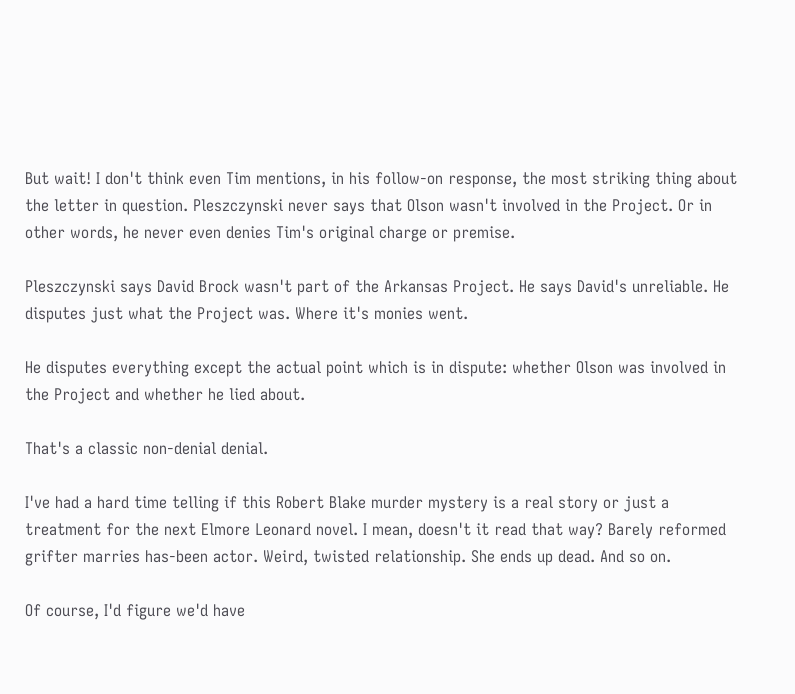But wait! I don't think even Tim mentions, in his follow-on response, the most striking thing about the letter in question. Pleszczynski never says that Olson wasn't involved in the Project. Or in other words, he never even denies Tim's original charge or premise.

Pleszczynski says David Brock wasn't part of the Arkansas Project. He says David's unreliable. He disputes just what the Project was. Where it's monies went.

He disputes everything except the actual point which is in dispute: whether Olson was involved in the Project and whether he lied about.

That's a classic non-denial denial.

I've had a hard time telling if this Robert Blake murder mystery is a real story or just a treatment for the next Elmore Leonard novel. I mean, doesn't it read that way? Barely reformed grifter marries has-been actor. Weird, twisted relationship. She ends up dead. And so on.

Of course, I'd figure we'd have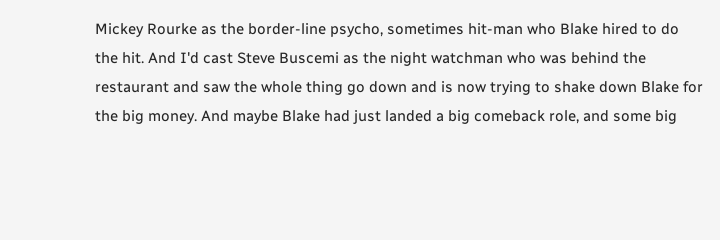Mickey Rourke as the border-line psycho, sometimes hit-man who Blake hired to do the hit. And I'd cast Steve Buscemi as the night watchman who was behind the restaurant and saw the whole thing go down and is now trying to shake down Blake for the big money. And maybe Blake had just landed a big comeback role, and some big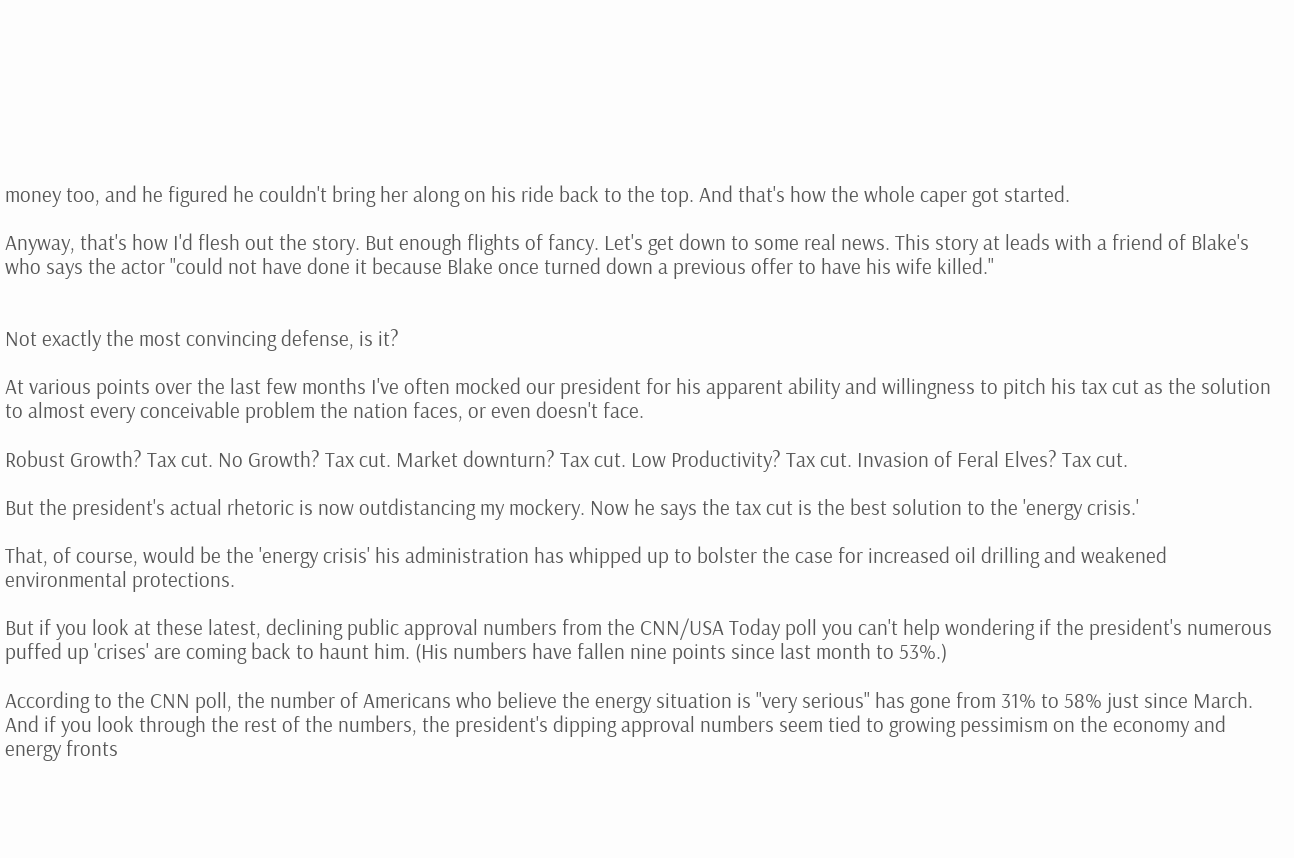money too, and he figured he couldn't bring her along on his ride back to the top. And that's how the whole caper got started.

Anyway, that's how I'd flesh out the story. But enough flights of fancy. Let's get down to some real news. This story at leads with a friend of Blake's who says the actor "could not have done it because Blake once turned down a previous offer to have his wife killed."


Not exactly the most convincing defense, is it?

At various points over the last few months I've often mocked our president for his apparent ability and willingness to pitch his tax cut as the solution to almost every conceivable problem the nation faces, or even doesn't face.

Robust Growth? Tax cut. No Growth? Tax cut. Market downturn? Tax cut. Low Productivity? Tax cut. Invasion of Feral Elves? Tax cut.

But the president's actual rhetoric is now outdistancing my mockery. Now he says the tax cut is the best solution to the 'energy crisis.'

That, of course, would be the 'energy crisis' his administration has whipped up to bolster the case for increased oil drilling and weakened environmental protections.

But if you look at these latest, declining public approval numbers from the CNN/USA Today poll you can't help wondering if the president's numerous puffed up 'crises' are coming back to haunt him. (His numbers have fallen nine points since last month to 53%.)

According to the CNN poll, the number of Americans who believe the energy situation is "very serious" has gone from 31% to 58% just since March. And if you look through the rest of the numbers, the president's dipping approval numbers seem tied to growing pessimism on the economy and energy fronts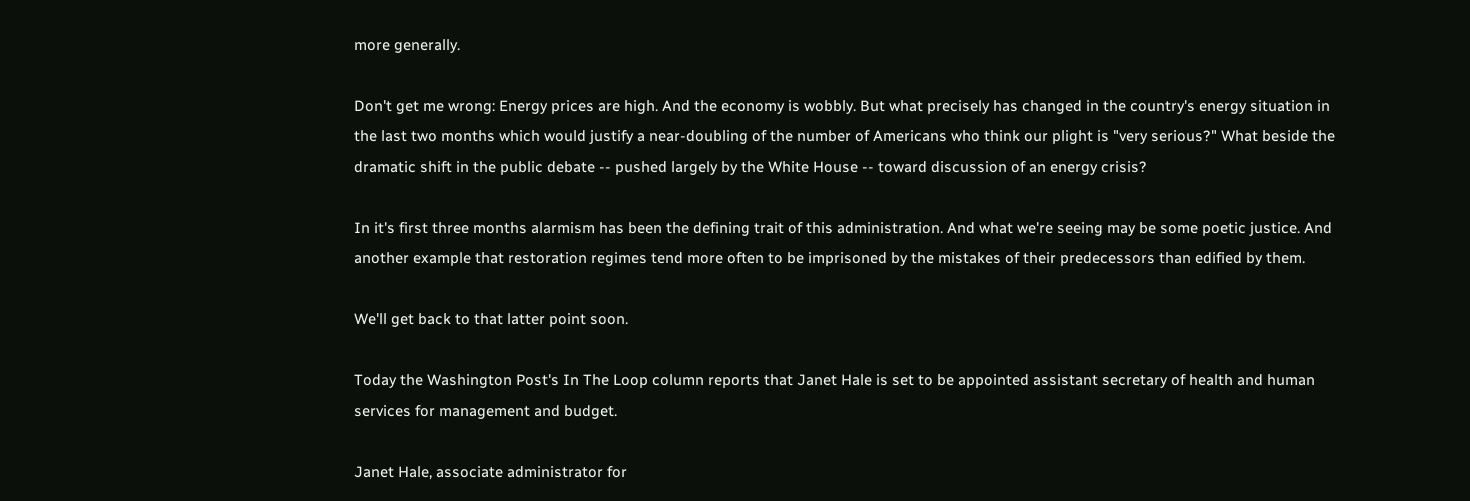more generally.

Don't get me wrong: Energy prices are high. And the economy is wobbly. But what precisely has changed in the country's energy situation in the last two months which would justify a near-doubling of the number of Americans who think our plight is "very serious?" What beside the dramatic shift in the public debate -- pushed largely by the White House -- toward discussion of an energy crisis?

In it's first three months alarmism has been the defining trait of this administration. And what we're seeing may be some poetic justice. And another example that restoration regimes tend more often to be imprisoned by the mistakes of their predecessors than edified by them.

We'll get back to that latter point soon.

Today the Washington Post's In The Loop column reports that Janet Hale is set to be appointed assistant secretary of health and human services for management and budget.

Janet Hale, associate administrator for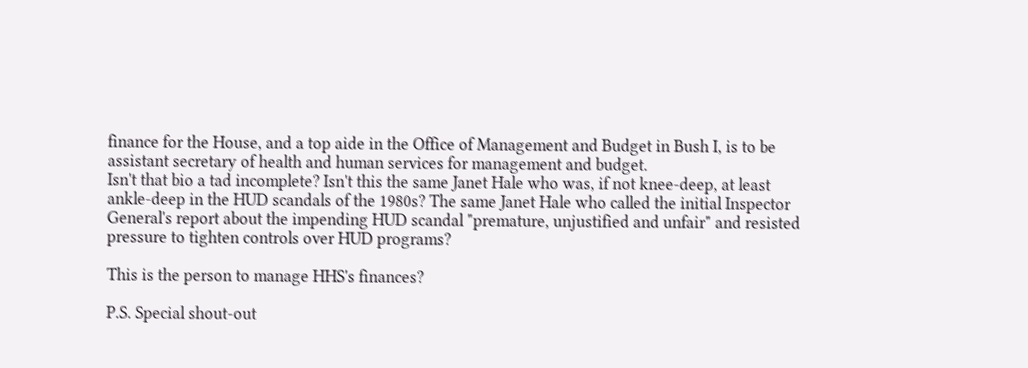finance for the House, and a top aide in the Office of Management and Budget in Bush I, is to be assistant secretary of health and human services for management and budget.
Isn't that bio a tad incomplete? Isn't this the same Janet Hale who was, if not knee-deep, at least ankle-deep in the HUD scandals of the 1980s? The same Janet Hale who called the initial Inspector General's report about the impending HUD scandal "premature, unjustified and unfair" and resisted pressure to tighten controls over HUD programs?

This is the person to manage HHS's finances?

P.S. Special shout-out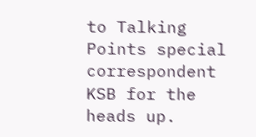to Talking Points special correspondent KSB for the heads up.